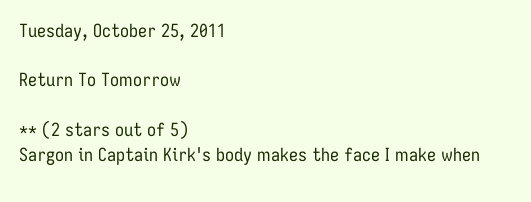Tuesday, October 25, 2011

Return To Tomorrow

** (2 stars out of 5)
Sargon in Captain Kirk's body makes the face I make when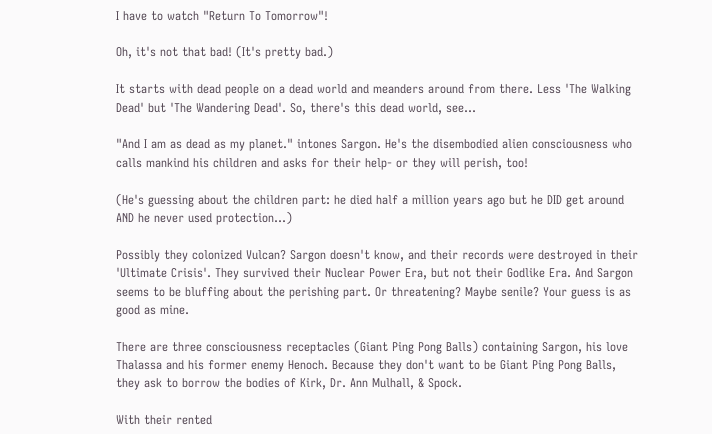I have to watch "Return To Tomorrow"!

Oh, it's not that bad! (It's pretty bad.)

It starts with dead people on a dead world and meanders around from there. Less 'The Walking Dead' but 'The Wandering Dead'. So, there's this dead world, see...

"And I am as dead as my planet." intones Sargon. He's the disembodied alien consciousness who calls mankind his children and asks for their help- or they will perish, too!

(He's guessing about the children part: he died half a million years ago but he DID get around AND he never used protection...)

Possibly they colonized Vulcan? Sargon doesn't know, and their records were destroyed in their 'Ultimate Crisis'. They survived their Nuclear Power Era, but not their Godlike Era. And Sargon seems to be bluffing about the perishing part. Or threatening? Maybe senile? Your guess is as good as mine.

There are three consciousness receptacles (Giant Ping Pong Balls) containing Sargon, his love Thalassa and his former enemy Henoch. Because they don't want to be Giant Ping Pong Balls, they ask to borrow the bodies of Kirk, Dr. Ann Mulhall, & Spock.

With their rented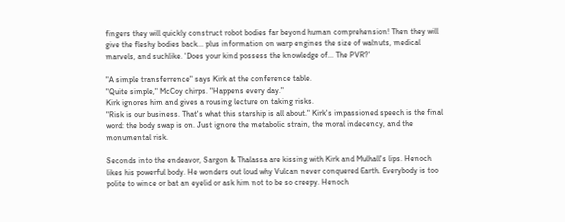fingers they will quickly construct robot bodies far beyond human comprehension! Then they will give the fleshy bodies back... plus information on warp engines the size of walnuts, medical marvels, and suchlike. 'Does your kind possess the knowledge of... The PVR?'

"A simple transferrence" says Kirk at the conference table.
"Quite simple," McCoy chirps. "Happens every day."
Kirk ignores him and gives a rousing lecture on taking risks.
"Risk is our business. That's what this starship is all about." Kirk's impassioned speech is the final word: the body swap is on. Just ignore the metabolic strain, the moral indecency, and the monumental risk.

Seconds into the endeavor, Sargon & Thalassa are kissing with Kirk and Mulhall's lips. Henoch likes his powerful body. He wonders out loud why Vulcan never conquered Earth. Everybody is too polite to wince or bat an eyelid or ask him not to be so creepy. Henoch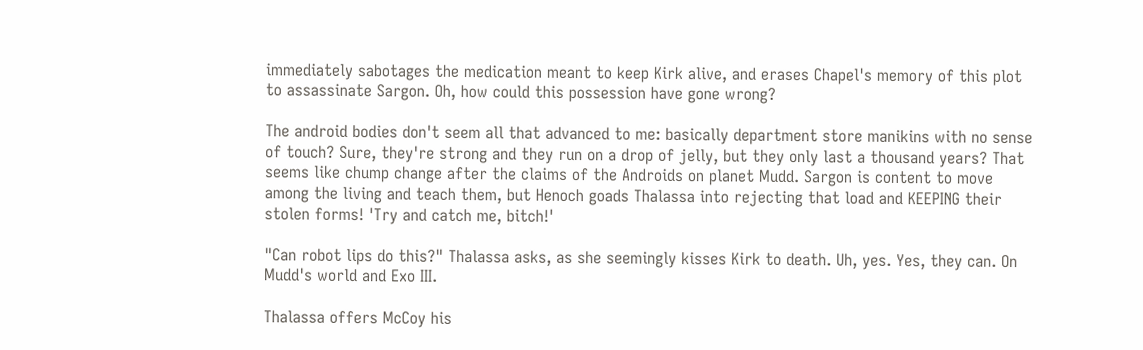immediately sabotages the medication meant to keep Kirk alive, and erases Chapel's memory of this plot to assassinate Sargon. Oh, how could this possession have gone wrong?

The android bodies don't seem all that advanced to me: basically department store manikins with no sense of touch? Sure, they're strong and they run on a drop of jelly, but they only last a thousand years? That seems like chump change after the claims of the Androids on planet Mudd. Sargon is content to move among the living and teach them, but Henoch goads Thalassa into rejecting that load and KEEPING their stolen forms! 'Try and catch me, bitch!'

"Can robot lips do this?" Thalassa asks, as she seemingly kisses Kirk to death. Uh, yes. Yes, they can. On Mudd's world and Exo III.

Thalassa offers McCoy his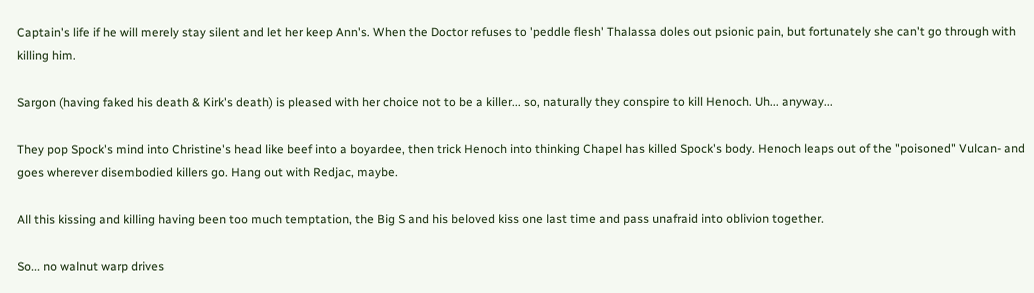Captain's life if he will merely stay silent and let her keep Ann's. When the Doctor refuses to 'peddle flesh' Thalassa doles out psionic pain, but fortunately she can't go through with killing him.

Sargon (having faked his death & Kirk's death) is pleased with her choice not to be a killer... so, naturally they conspire to kill Henoch. Uh... anyway...

They pop Spock's mind into Christine's head like beef into a boyardee, then trick Henoch into thinking Chapel has killed Spock's body. Henoch leaps out of the "poisoned" Vulcan- and goes wherever disembodied killers go. Hang out with Redjac, maybe.

All this kissing and killing having been too much temptation, the Big S and his beloved kiss one last time and pass unafraid into oblivion together.

So... no walnut warp drives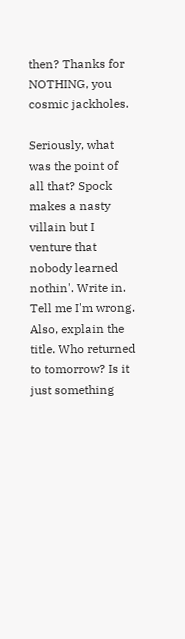then? Thanks for NOTHING, you cosmic jackholes.

Seriously, what was the point of all that? Spock makes a nasty villain but I venture that nobody learned nothin'. Write in. Tell me I'm wrong. Also, explain the title. Who returned to tomorrow? Is it just something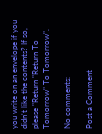you write on an envelope if you didn't like the contents? If so, please "Return "Return To Tomorrow" To Tomorrow".

No comments:

Post a Comment